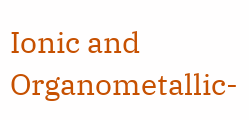Ionic and Organometallic-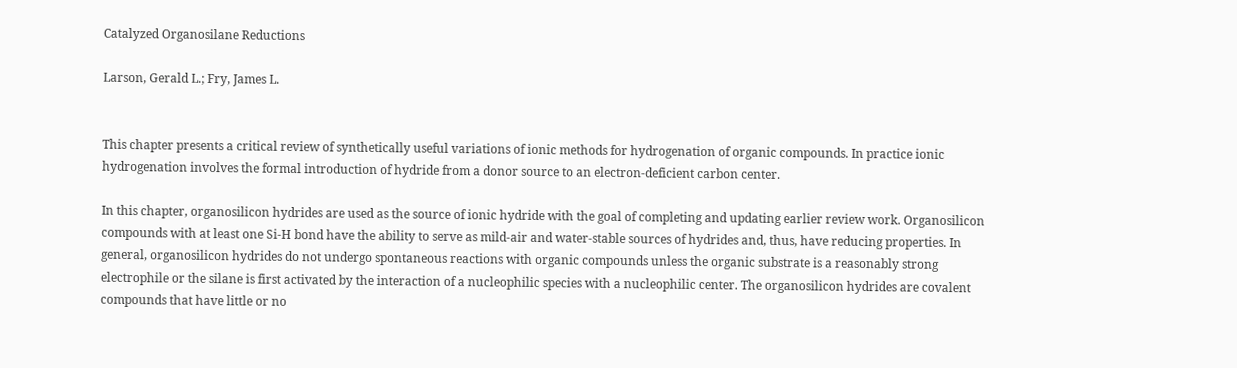Catalyzed Organosilane Reductions

Larson, Gerald L.; Fry, James L.


This chapter presents a critical review of synthetically useful variations of ionic methods for hydrogenation of organic compounds. In practice ionic hydrogenation involves the formal introduction of hydride from a donor source to an electron-deficient carbon center.

In this chapter, organosilicon hydrides are used as the source of ionic hydride with the goal of completing and updating earlier review work. Organosilicon compounds with at least one Si-H bond have the ability to serve as mild-air and water-stable sources of hydrides and, thus, have reducing properties. In general, organosilicon hydrides do not undergo spontaneous reactions with organic compounds unless the organic substrate is a reasonably strong electrophile or the silane is first activated by the interaction of a nucleophilic species with a nucleophilic center. The organosilicon hydrides are covalent compounds that have little or no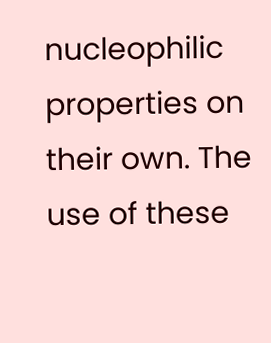nucleophilic properties on their own. The use of these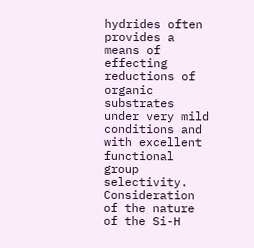hydrides often provides a means of effecting reductions of organic substrates under very mild conditions and with excellent functional group selectivity. Consideration of the nature of the Si-H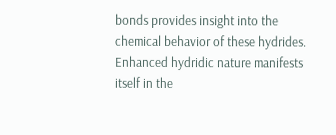bonds provides insight into the chemical behavior of these hydrides. Enhanced hydridic nature manifests itself in the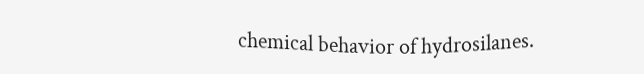chemical behavior of hydrosilanes.